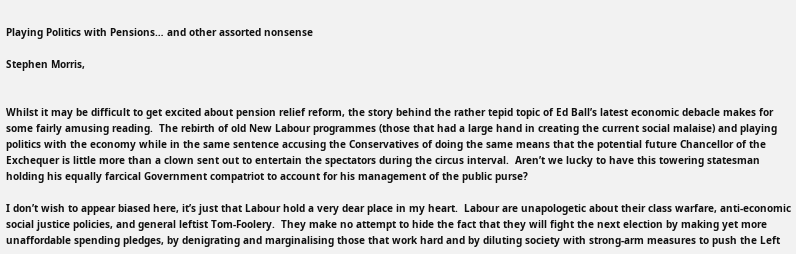Playing Politics with Pensions… and other assorted nonsense

Stephen Morris,


Whilst it may be difficult to get excited about pension relief reform, the story behind the rather tepid topic of Ed Ball’s latest economic debacle makes for some fairly amusing reading.  The rebirth of old New Labour programmes (those that had a large hand in creating the current social malaise) and playing politics with the economy while in the same sentence accusing the Conservatives of doing the same means that the potential future Chancellor of the Exchequer is little more than a clown sent out to entertain the spectators during the circus interval.  Aren’t we lucky to have this towering statesman holding his equally farcical Government compatriot to account for his management of the public purse?

I don’t wish to appear biased here, it’s just that Labour hold a very dear place in my heart.  Labour are unapologetic about their class warfare, anti-economic social justice policies, and general leftist Tom-Foolery.  They make no attempt to hide the fact that they will fight the next election by making yet more unaffordable spending pledges, by denigrating and marginalising those that work hard and by diluting society with strong-arm measures to push the Left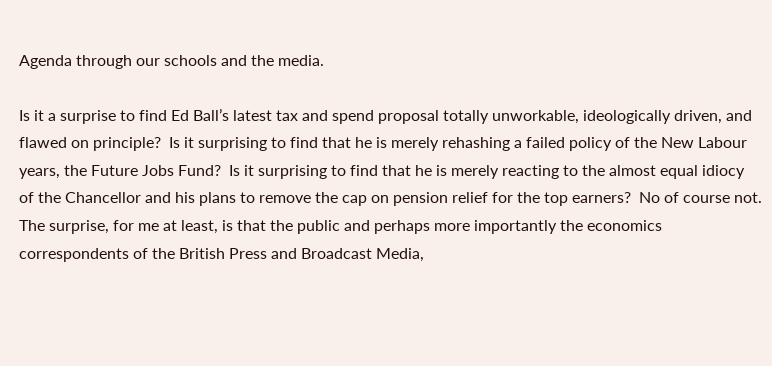Agenda through our schools and the media.

Is it a surprise to find Ed Ball’s latest tax and spend proposal totally unworkable, ideologically driven, and flawed on principle?  Is it surprising to find that he is merely rehashing a failed policy of the New Labour years, the Future Jobs Fund?  Is it surprising to find that he is merely reacting to the almost equal idiocy of the Chancellor and his plans to remove the cap on pension relief for the top earners?  No of course not.  The surprise, for me at least, is that the public and perhaps more importantly the economics correspondents of the British Press and Broadcast Media,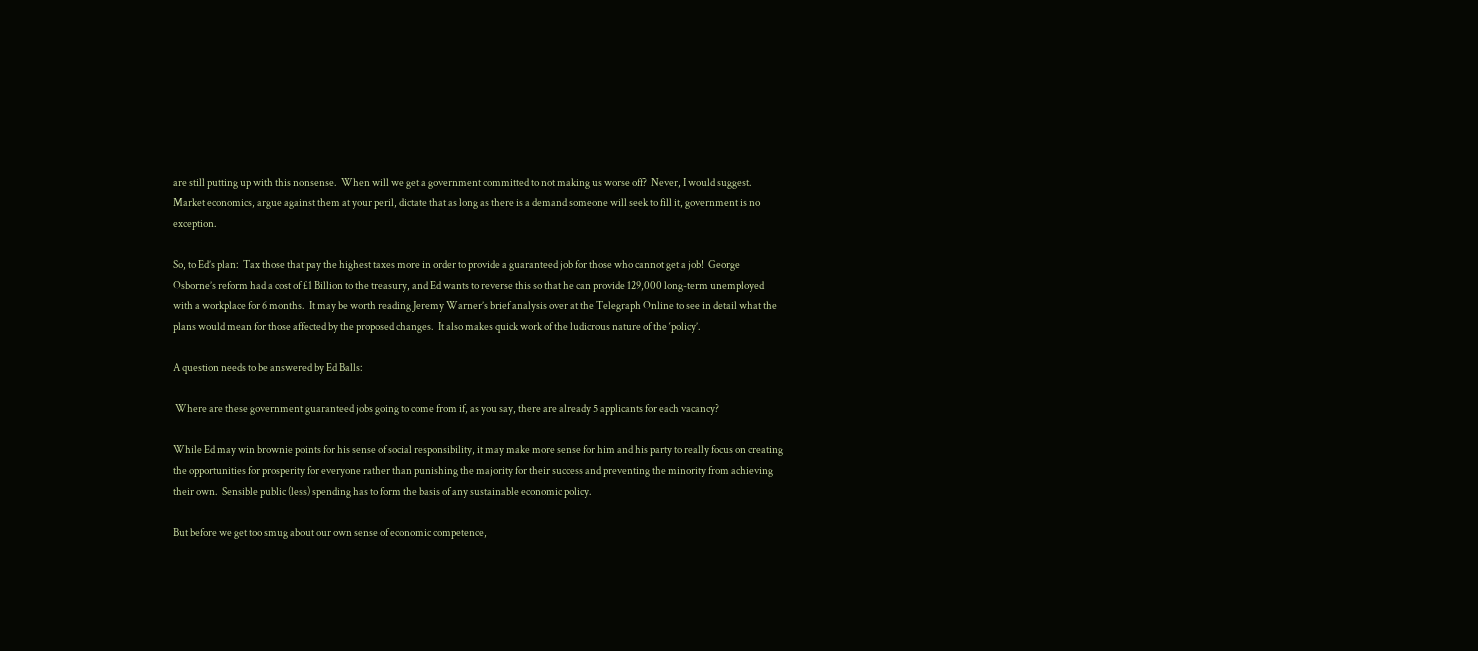are still putting up with this nonsense.  When will we get a government committed to not making us worse off?  Never, I would suggest.  Market economics, argue against them at your peril, dictate that as long as there is a demand someone will seek to fill it, government is no exception.

So, to Ed’s plan:  Tax those that pay the highest taxes more in order to provide a guaranteed job for those who cannot get a job!  George Osborne’s reform had a cost of £1 Billion to the treasury, and Ed wants to reverse this so that he can provide 129,000 long-term unemployed with a workplace for 6 months.  It may be worth reading Jeremy Warner’s brief analysis over at the Telegraph Online to see in detail what the plans would mean for those affected by the proposed changes.  It also makes quick work of the ludicrous nature of the ‘policy’.

A question needs to be answered by Ed Balls:

 Where are these government guaranteed jobs going to come from if, as you say, there are already 5 applicants for each vacancy?

While Ed may win brownie points for his sense of social responsibility, it may make more sense for him and his party to really focus on creating the opportunities for prosperity for everyone rather than punishing the majority for their success and preventing the minority from achieving their own.  Sensible public (less) spending has to form the basis of any sustainable economic policy.

But before we get too smug about our own sense of economic competence,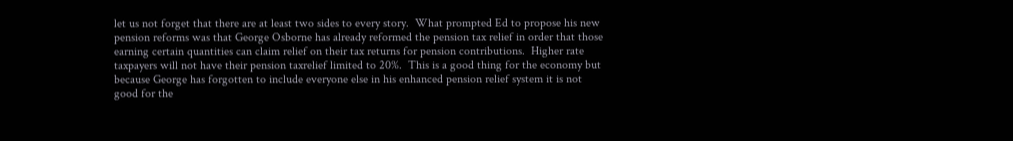let us not forget that there are at least two sides to every story.  What prompted Ed to propose his new pension reforms was that George Osborne has already reformed the pension tax relief in order that those earning certain quantities can claim relief on their tax returns for pension contributions.  Higher rate taxpayers will not have their pension taxrelief limited to 20%.  This is a good thing for the economy but because George has forgotten to include everyone else in his enhanced pension relief system it is not good for the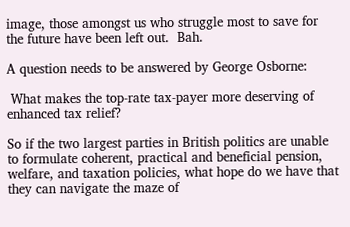image, those amongst us who struggle most to save for the future have been left out.  Bah.

A question needs to be answered by George Osborne:

 What makes the top-rate tax-payer more deserving of enhanced tax relief?

So if the two largest parties in British politics are unable to formulate coherent, practical and beneficial pension, welfare, and taxation policies, what hope do we have that they can navigate the maze of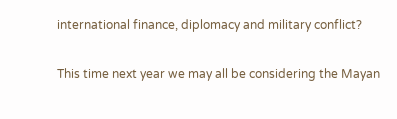international finance, diplomacy and military conflict?

This time next year we may all be considering the Mayan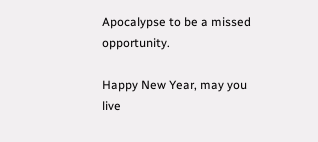Apocalypse to be a missed opportunity.

Happy New Year, may you live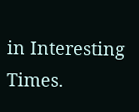in Interesting Times.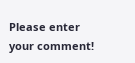Please enter your comment!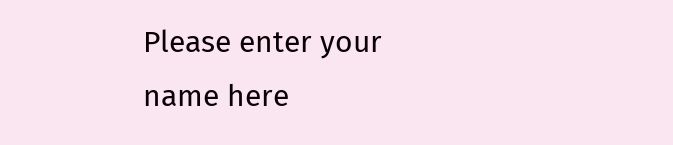Please enter your name here